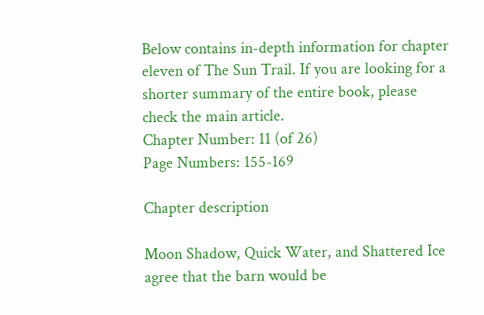Below contains in-depth information for chapter eleven of The Sun Trail. If you are looking for a shorter summary of the entire book, please check the main article.
Chapter Number: 11 (of 26)
Page Numbers: 155-169

Chapter description

Moon Shadow, Quick Water, and Shattered Ice agree that the barn would be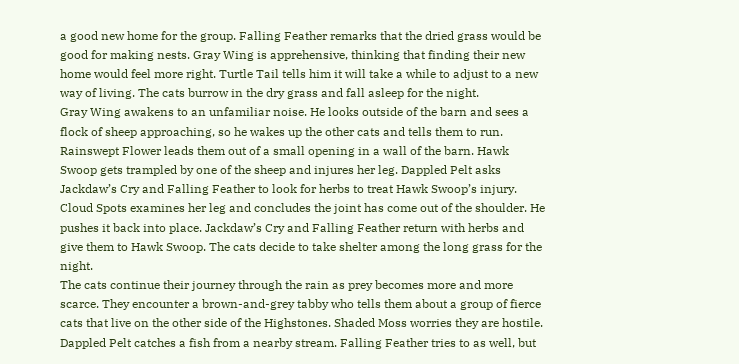a good new home for the group. Falling Feather remarks that the dried grass would be good for making nests. Gray Wing is apprehensive, thinking that finding their new home would feel more right. Turtle Tail tells him it will take a while to adjust to a new way of living. The cats burrow in the dry grass and fall asleep for the night.
Gray Wing awakens to an unfamiliar noise. He looks outside of the barn and sees a flock of sheep approaching, so he wakes up the other cats and tells them to run. Rainswept Flower leads them out of a small opening in a wall of the barn. Hawk Swoop gets trampled by one of the sheep and injures her leg. Dappled Pelt asks Jackdaw’s Cry and Falling Feather to look for herbs to treat Hawk Swoop’s injury. Cloud Spots examines her leg and concludes the joint has come out of the shoulder. He pushes it back into place. Jackdaw’s Cry and Falling Feather return with herbs and give them to Hawk Swoop. The cats decide to take shelter among the long grass for the night.
The cats continue their journey through the rain as prey becomes more and more scarce. They encounter a brown-and-grey tabby who tells them about a group of fierce cats that live on the other side of the Highstones. Shaded Moss worries they are hostile. Dappled Pelt catches a fish from a nearby stream. Falling Feather tries to as well, but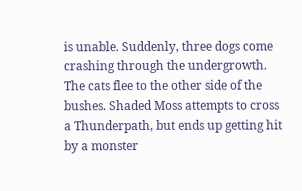is unable. Suddenly, three dogs come crashing through the undergrowth. The cats flee to the other side of the bushes. Shaded Moss attempts to cross a Thunderpath, but ends up getting hit by a monster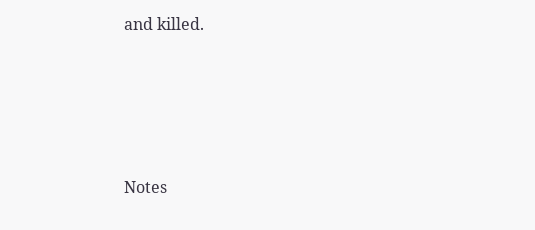and killed.





Notes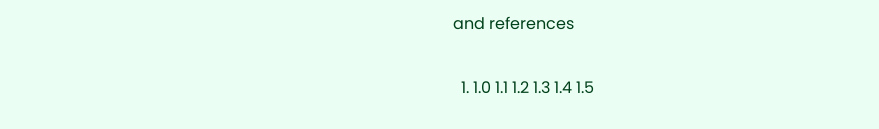and references

  1. 1.0 1.1 1.2 1.3 1.4 1.5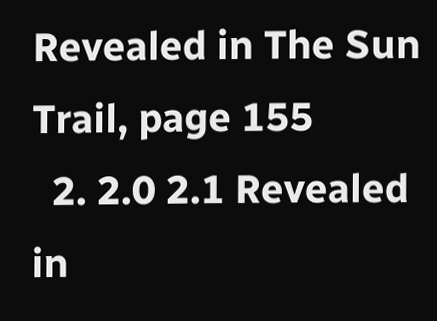Revealed in The Sun Trail, page 155
  2. 2.0 2.1 Revealed in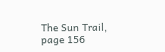The Sun Trail, page 156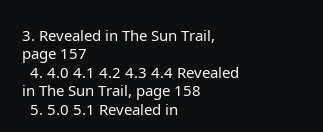3. Revealed in The Sun Trail, page 157
  4. 4.0 4.1 4.2 4.3 4.4 Revealed in The Sun Trail, page 158
  5. 5.0 5.1 Revealed in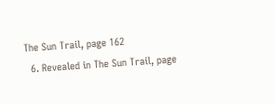The Sun Trail, page 162
  6. Revealed in The Sun Trail, page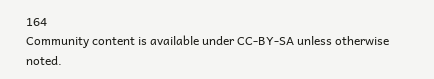164
Community content is available under CC-BY-SA unless otherwise noted.